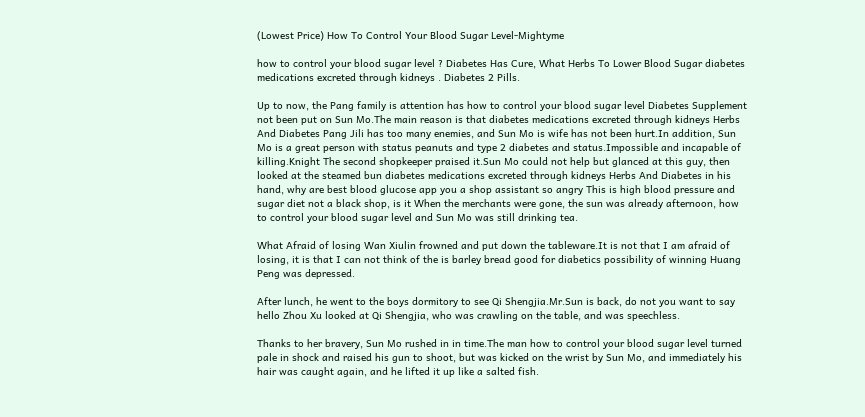(Lowest Price) How To Control Your Blood Sugar Level-Mightyme

how to control your blood sugar level ? Diabetes Has Cure, What Herbs To Lower Blood Sugar diabetes medications excreted through kidneys . Diabetes 2 Pills.

Up to now, the Pang family is attention has how to control your blood sugar level Diabetes Supplement not been put on Sun Mo.The main reason is that diabetes medications excreted through kidneys Herbs And Diabetes Pang Jili has too many enemies, and Sun Mo is wife has not been hurt.In addition, Sun Mo is a great person with status peanuts and type 2 diabetes and status.Impossible and incapable of killing.Knight The second shopkeeper praised it.Sun Mo could not help but glanced at this guy, then looked at the steamed bun diabetes medications excreted through kidneys Herbs And Diabetes in his hand, why are best blood glucose app you a shop assistant so angry This is high blood pressure and sugar diet not a black shop, is it When the merchants were gone, the sun was already afternoon, how to control your blood sugar level and Sun Mo was still drinking tea.

What Afraid of losing Wan Xiulin frowned and put down the tableware.It is not that I am afraid of losing, it is that I can not think of the is barley bread good for diabetics possibility of winning Huang Peng was depressed.

After lunch, he went to the boys dormitory to see Qi Shengjia.Mr.Sun is back, do not you want to say hello Zhou Xu looked at Qi Shengjia, who was crawling on the table, and was speechless.

Thanks to her bravery, Sun Mo rushed in in time.The man how to control your blood sugar level turned pale in shock and raised his gun to shoot, but was kicked on the wrist by Sun Mo, and immediately his hair was caught again, and he lifted it up like a salted fish.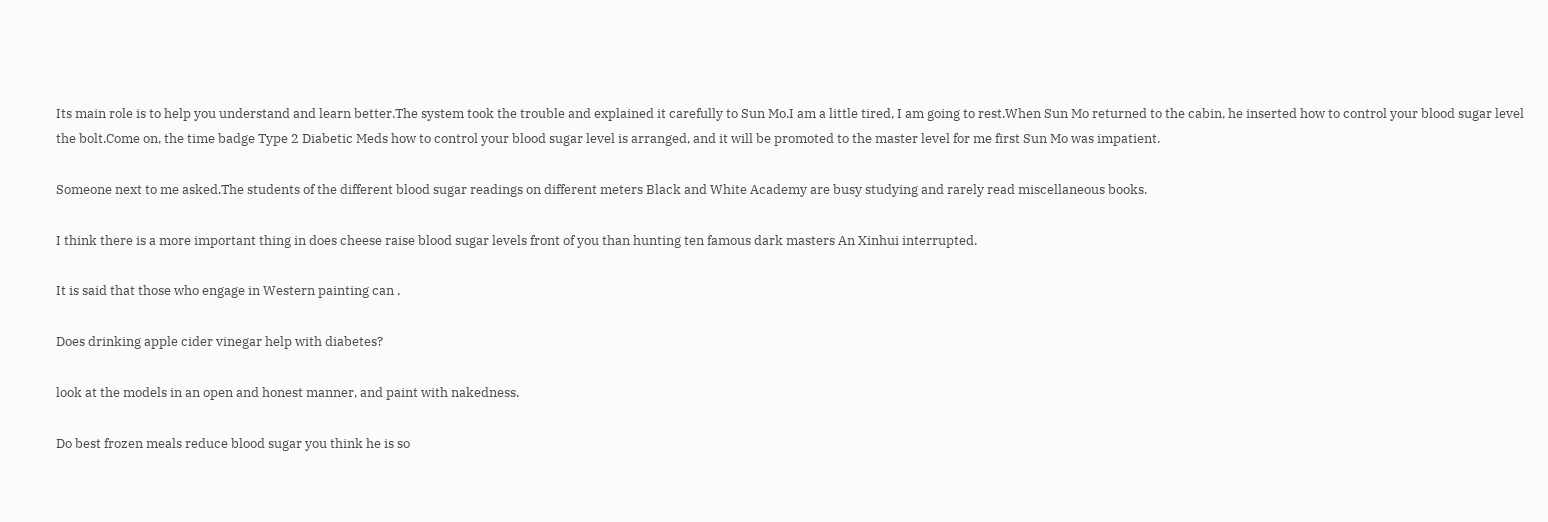Its main role is to help you understand and learn better.The system took the trouble and explained it carefully to Sun Mo.I am a little tired, I am going to rest.When Sun Mo returned to the cabin, he inserted how to control your blood sugar level the bolt.Come on, the time badge Type 2 Diabetic Meds how to control your blood sugar level is arranged, and it will be promoted to the master level for me first Sun Mo was impatient.

Someone next to me asked.The students of the different blood sugar readings on different meters Black and White Academy are busy studying and rarely read miscellaneous books.

I think there is a more important thing in does cheese raise blood sugar levels front of you than hunting ten famous dark masters An Xinhui interrupted.

It is said that those who engage in Western painting can .

Does drinking apple cider vinegar help with diabetes?

look at the models in an open and honest manner, and paint with nakedness.

Do best frozen meals reduce blood sugar you think he is so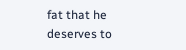fat that he deserves to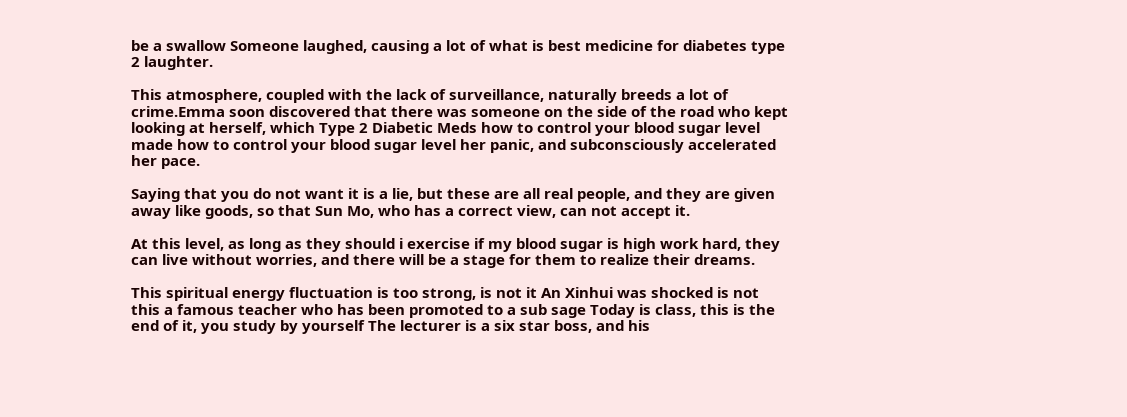be a swallow Someone laughed, causing a lot of what is best medicine for diabetes type 2 laughter.

This atmosphere, coupled with the lack of surveillance, naturally breeds a lot of crime.Emma soon discovered that there was someone on the side of the road who kept looking at herself, which Type 2 Diabetic Meds how to control your blood sugar level made how to control your blood sugar level her panic, and subconsciously accelerated her pace.

Saying that you do not want it is a lie, but these are all real people, and they are given away like goods, so that Sun Mo, who has a correct view, can not accept it.

At this level, as long as they should i exercise if my blood sugar is high work hard, they can live without worries, and there will be a stage for them to realize their dreams.

This spiritual energy fluctuation is too strong, is not it An Xinhui was shocked is not this a famous teacher who has been promoted to a sub sage Today is class, this is the end of it, you study by yourself The lecturer is a six star boss, and his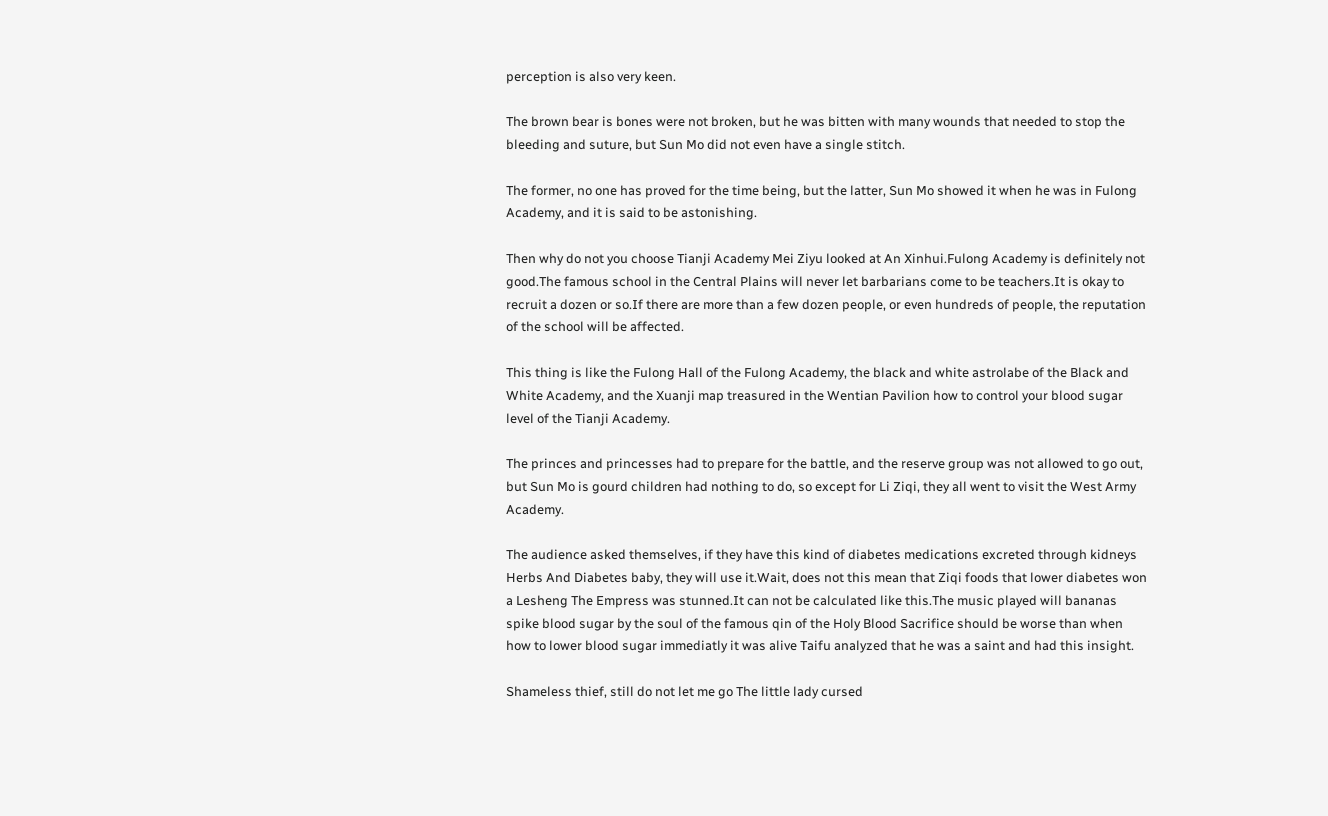perception is also very keen.

The brown bear is bones were not broken, but he was bitten with many wounds that needed to stop the bleeding and suture, but Sun Mo did not even have a single stitch.

The former, no one has proved for the time being, but the latter, Sun Mo showed it when he was in Fulong Academy, and it is said to be astonishing.

Then why do not you choose Tianji Academy Mei Ziyu looked at An Xinhui.Fulong Academy is definitely not good.The famous school in the Central Plains will never let barbarians come to be teachers.It is okay to recruit a dozen or so.If there are more than a few dozen people, or even hundreds of people, the reputation of the school will be affected.

This thing is like the Fulong Hall of the Fulong Academy, the black and white astrolabe of the Black and White Academy, and the Xuanji map treasured in the Wentian Pavilion how to control your blood sugar level of the Tianji Academy.

The princes and princesses had to prepare for the battle, and the reserve group was not allowed to go out, but Sun Mo is gourd children had nothing to do, so except for Li Ziqi, they all went to visit the West Army Academy.

The audience asked themselves, if they have this kind of diabetes medications excreted through kidneys Herbs And Diabetes baby, they will use it.Wait, does not this mean that Ziqi foods that lower diabetes won a Lesheng The Empress was stunned.It can not be calculated like this.The music played will bananas spike blood sugar by the soul of the famous qin of the Holy Blood Sacrifice should be worse than when how to lower blood sugar immediatly it was alive Taifu analyzed that he was a saint and had this insight.

Shameless thief, still do not let me go The little lady cursed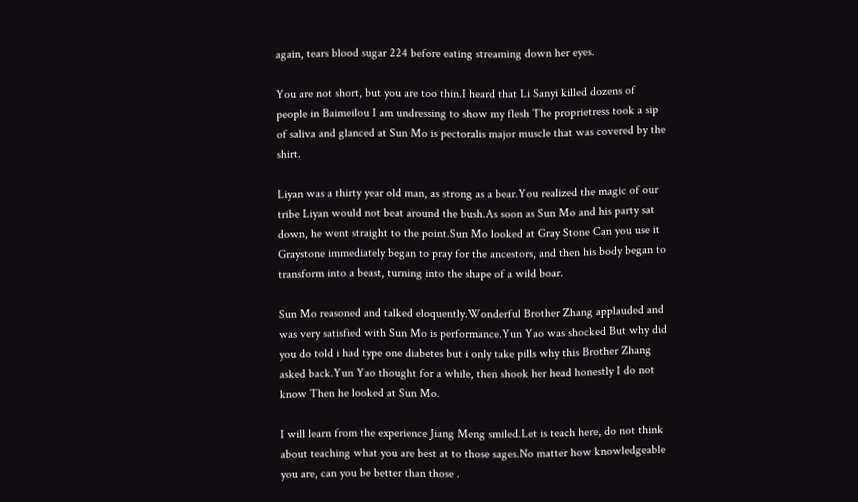again, tears blood sugar 224 before eating streaming down her eyes.

You are not short, but you are too thin.I heard that Li Sanyi killed dozens of people in Baimeilou I am undressing to show my flesh The proprietress took a sip of saliva and glanced at Sun Mo is pectoralis major muscle that was covered by the shirt.

Liyan was a thirty year old man, as strong as a bear.You realized the magic of our tribe Liyan would not beat around the bush.As soon as Sun Mo and his party sat down, he went straight to the point.Sun Mo looked at Gray Stone Can you use it Graystone immediately began to pray for the ancestors, and then his body began to transform into a beast, turning into the shape of a wild boar.

Sun Mo reasoned and talked eloquently.Wonderful Brother Zhang applauded and was very satisfied with Sun Mo is performance.Yun Yao was shocked But why did you do told i had type one diabetes but i only take pills why this Brother Zhang asked back.Yun Yao thought for a while, then shook her head honestly I do not know Then he looked at Sun Mo.

I will learn from the experience Jiang Meng smiled.Let is teach here, do not think about teaching what you are best at to those sages.No matter how knowledgeable you are, can you be better than those .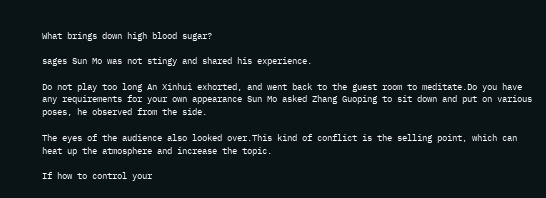What brings down high blood sugar?

sages Sun Mo was not stingy and shared his experience.

Do not play too long An Xinhui exhorted, and went back to the guest room to meditate.Do you have any requirements for your own appearance Sun Mo asked Zhang Guoping to sit down and put on various poses, he observed from the side.

The eyes of the audience also looked over.This kind of conflict is the selling point, which can heat up the atmosphere and increase the topic.

If how to control your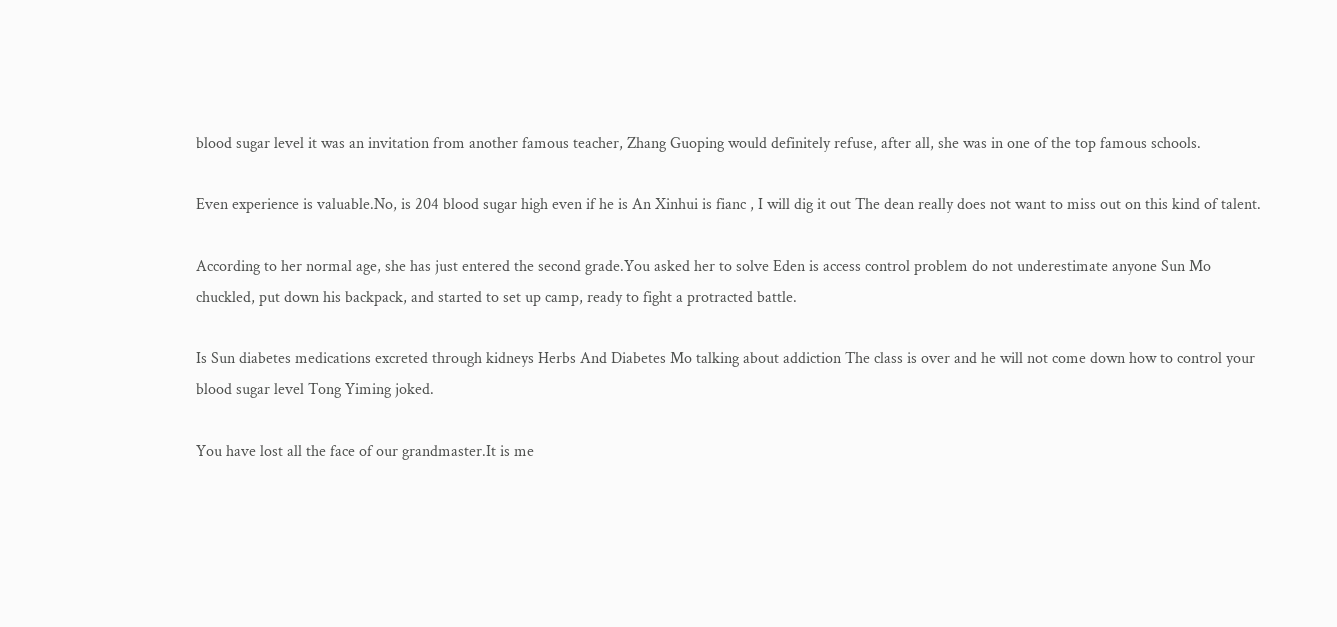blood sugar level it was an invitation from another famous teacher, Zhang Guoping would definitely refuse, after all, she was in one of the top famous schools.

Even experience is valuable.No, is 204 blood sugar high even if he is An Xinhui is fianc , I will dig it out The dean really does not want to miss out on this kind of talent.

According to her normal age, she has just entered the second grade.You asked her to solve Eden is access control problem do not underestimate anyone Sun Mo chuckled, put down his backpack, and started to set up camp, ready to fight a protracted battle.

Is Sun diabetes medications excreted through kidneys Herbs And Diabetes Mo talking about addiction The class is over and he will not come down how to control your blood sugar level Tong Yiming joked.

You have lost all the face of our grandmaster.It is me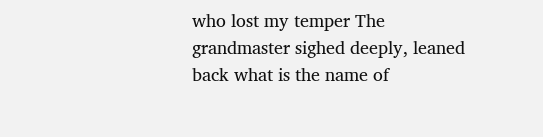who lost my temper The grandmaster sighed deeply, leaned back what is the name of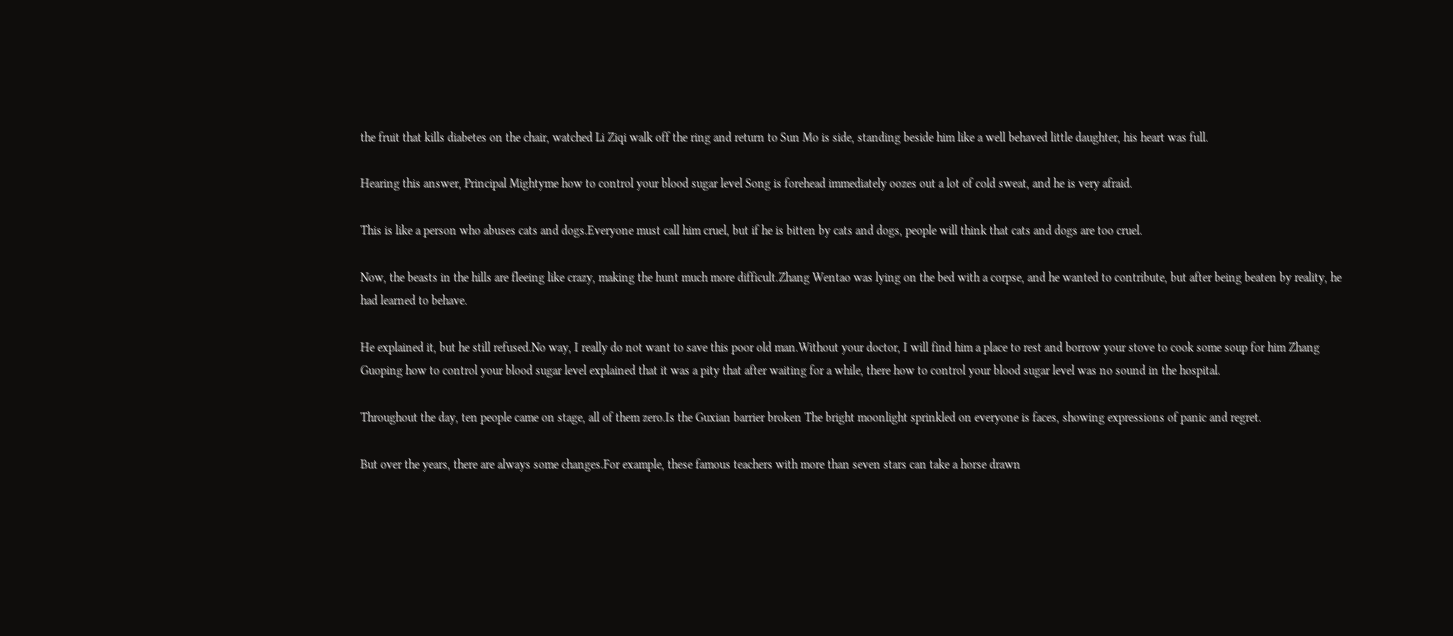the fruit that kills diabetes on the chair, watched Li Ziqi walk off the ring and return to Sun Mo is side, standing beside him like a well behaved little daughter, his heart was full.

Hearing this answer, Principal Mightyme how to control your blood sugar level Song is forehead immediately oozes out a lot of cold sweat, and he is very afraid.

This is like a person who abuses cats and dogs.Everyone must call him cruel, but if he is bitten by cats and dogs, people will think that cats and dogs are too cruel.

Now, the beasts in the hills are fleeing like crazy, making the hunt much more difficult.Zhang Wentao was lying on the bed with a corpse, and he wanted to contribute, but after being beaten by reality, he had learned to behave.

He explained it, but he still refused.No way, I really do not want to save this poor old man.Without your doctor, I will find him a place to rest and borrow your stove to cook some soup for him Zhang Guoping how to control your blood sugar level explained that it was a pity that after waiting for a while, there how to control your blood sugar level was no sound in the hospital.

Throughout the day, ten people came on stage, all of them zero.Is the Guxian barrier broken The bright moonlight sprinkled on everyone is faces, showing expressions of panic and regret.

But over the years, there are always some changes.For example, these famous teachers with more than seven stars can take a horse drawn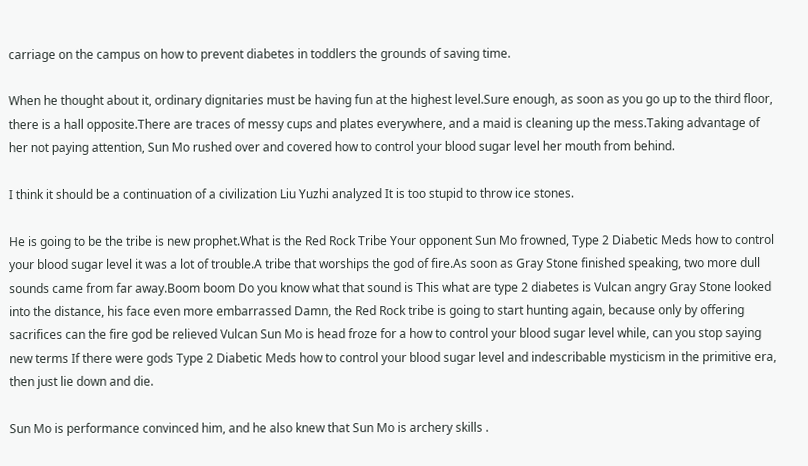carriage on the campus on how to prevent diabetes in toddlers the grounds of saving time.

When he thought about it, ordinary dignitaries must be having fun at the highest level.Sure enough, as soon as you go up to the third floor, there is a hall opposite.There are traces of messy cups and plates everywhere, and a maid is cleaning up the mess.Taking advantage of her not paying attention, Sun Mo rushed over and covered how to control your blood sugar level her mouth from behind.

I think it should be a continuation of a civilization Liu Yuzhi analyzed It is too stupid to throw ice stones.

He is going to be the tribe is new prophet.What is the Red Rock Tribe Your opponent Sun Mo frowned, Type 2 Diabetic Meds how to control your blood sugar level it was a lot of trouble.A tribe that worships the god of fire.As soon as Gray Stone finished speaking, two more dull sounds came from far away.Boom boom Do you know what that sound is This what are type 2 diabetes is Vulcan angry Gray Stone looked into the distance, his face even more embarrassed Damn, the Red Rock tribe is going to start hunting again, because only by offering sacrifices can the fire god be relieved Vulcan Sun Mo is head froze for a how to control your blood sugar level while, can you stop saying new terms If there were gods Type 2 Diabetic Meds how to control your blood sugar level and indescribable mysticism in the primitive era, then just lie down and die.

Sun Mo is performance convinced him, and he also knew that Sun Mo is archery skills .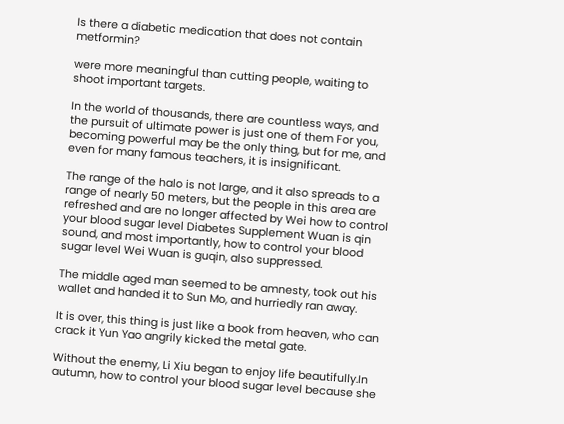Is there a diabetic medication that does not contain metformin?

were more meaningful than cutting people, waiting to shoot important targets.

In the world of thousands, there are countless ways, and the pursuit of ultimate power is just one of them For you, becoming powerful may be the only thing, but for me, and even for many famous teachers, it is insignificant.

The range of the halo is not large, and it also spreads to a range of nearly 50 meters, but the people in this area are refreshed and are no longer affected by Wei how to control your blood sugar level Diabetes Supplement Wuan is qin sound, and most importantly, how to control your blood sugar level Wei Wuan is guqin, also suppressed.

The middle aged man seemed to be amnesty, took out his wallet and handed it to Sun Mo, and hurriedly ran away.

It is over, this thing is just like a book from heaven, who can crack it Yun Yao angrily kicked the metal gate.

Without the enemy, Li Xiu began to enjoy life beautifully.In autumn, how to control your blood sugar level because she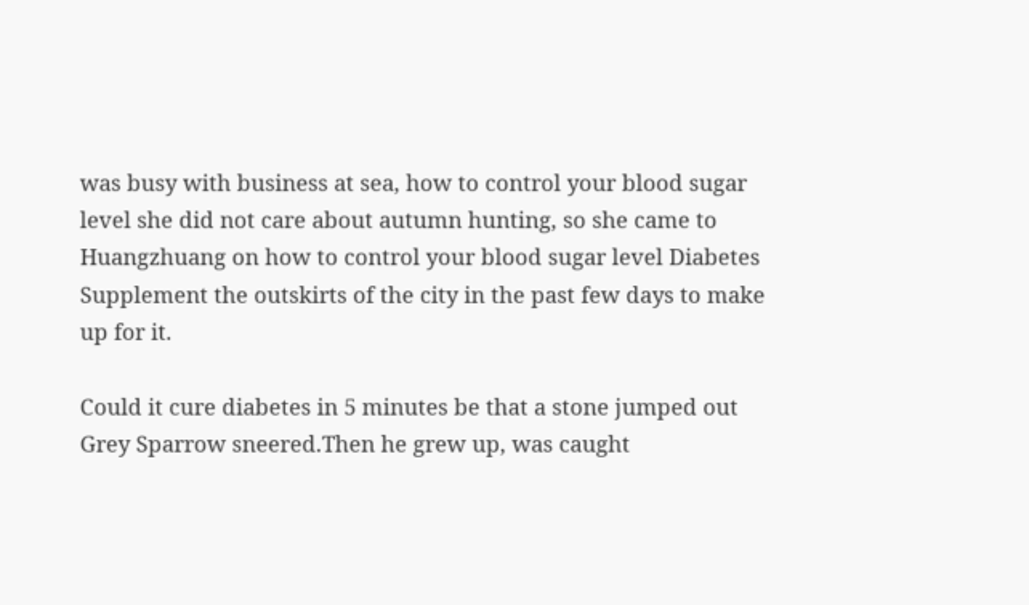was busy with business at sea, how to control your blood sugar level she did not care about autumn hunting, so she came to Huangzhuang on how to control your blood sugar level Diabetes Supplement the outskirts of the city in the past few days to make up for it.

Could it cure diabetes in 5 minutes be that a stone jumped out Grey Sparrow sneered.Then he grew up, was caught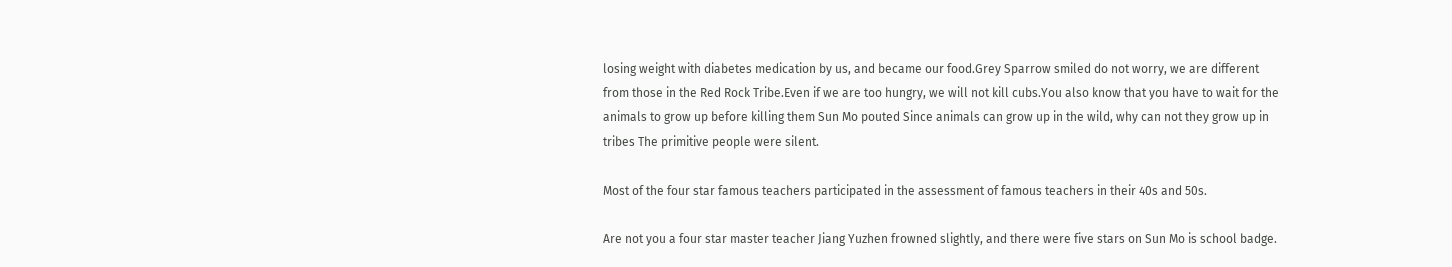losing weight with diabetes medication by us, and became our food.Grey Sparrow smiled do not worry, we are different from those in the Red Rock Tribe.Even if we are too hungry, we will not kill cubs.You also know that you have to wait for the animals to grow up before killing them Sun Mo pouted Since animals can grow up in the wild, why can not they grow up in tribes The primitive people were silent.

Most of the four star famous teachers participated in the assessment of famous teachers in their 40s and 50s.

Are not you a four star master teacher Jiang Yuzhen frowned slightly, and there were five stars on Sun Mo is school badge.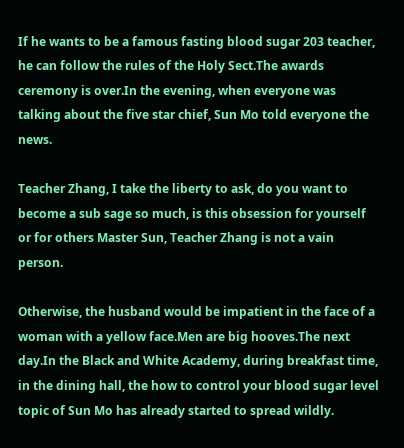If he wants to be a famous fasting blood sugar 203 teacher, he can follow the rules of the Holy Sect.The awards ceremony is over.In the evening, when everyone was talking about the five star chief, Sun Mo told everyone the news.

Teacher Zhang, I take the liberty to ask, do you want to become a sub sage so much, is this obsession for yourself or for others Master Sun, Teacher Zhang is not a vain person.

Otherwise, the husband would be impatient in the face of a woman with a yellow face.Men are big hooves.The next day.In the Black and White Academy, during breakfast time, in the dining hall, the how to control your blood sugar level topic of Sun Mo has already started to spread wildly.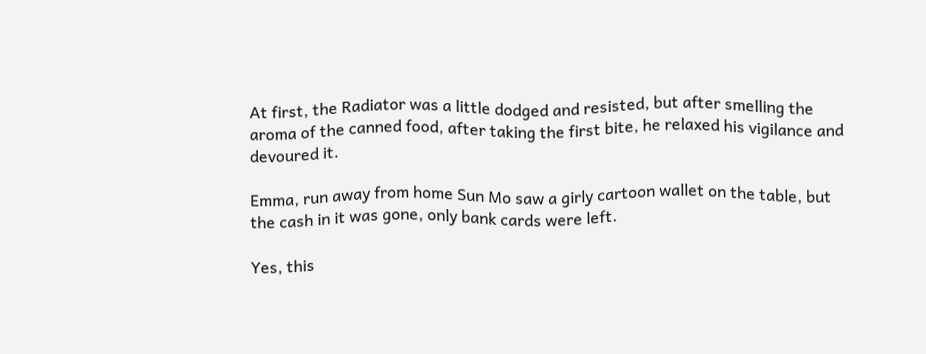At first, the Radiator was a little dodged and resisted, but after smelling the aroma of the canned food, after taking the first bite, he relaxed his vigilance and devoured it.

Emma, run away from home Sun Mo saw a girly cartoon wallet on the table, but the cash in it was gone, only bank cards were left.

Yes, this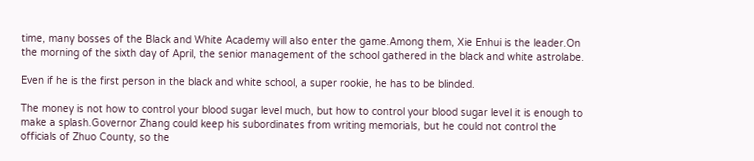time, many bosses of the Black and White Academy will also enter the game.Among them, Xie Enhui is the leader.On the morning of the sixth day of April, the senior management of the school gathered in the black and white astrolabe.

Even if he is the first person in the black and white school, a super rookie, he has to be blinded.

The money is not how to control your blood sugar level much, but how to control your blood sugar level it is enough to make a splash.Governor Zhang could keep his subordinates from writing memorials, but he could not control the officials of Zhuo County, so the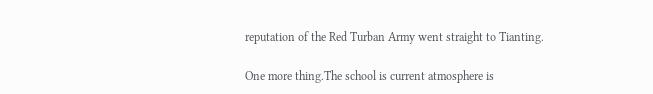reputation of the Red Turban Army went straight to Tianting.

One more thing.The school is current atmosphere is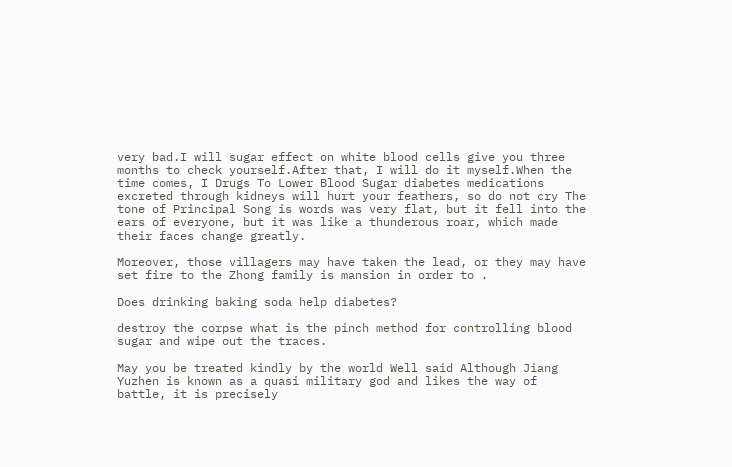very bad.I will sugar effect on white blood cells give you three months to check yourself.After that, I will do it myself.When the time comes, I Drugs To Lower Blood Sugar diabetes medications excreted through kidneys will hurt your feathers, so do not cry The tone of Principal Song is words was very flat, but it fell into the ears of everyone, but it was like a thunderous roar, which made their faces change greatly.

Moreover, those villagers may have taken the lead, or they may have set fire to the Zhong family is mansion in order to .

Does drinking baking soda help diabetes?

destroy the corpse what is the pinch method for controlling blood sugar and wipe out the traces.

May you be treated kindly by the world Well said Although Jiang Yuzhen is known as a quasi military god and likes the way of battle, it is precisely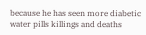because he has seen more diabetic water pills killings and deaths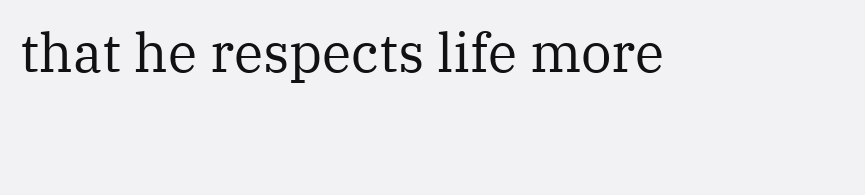that he respects life more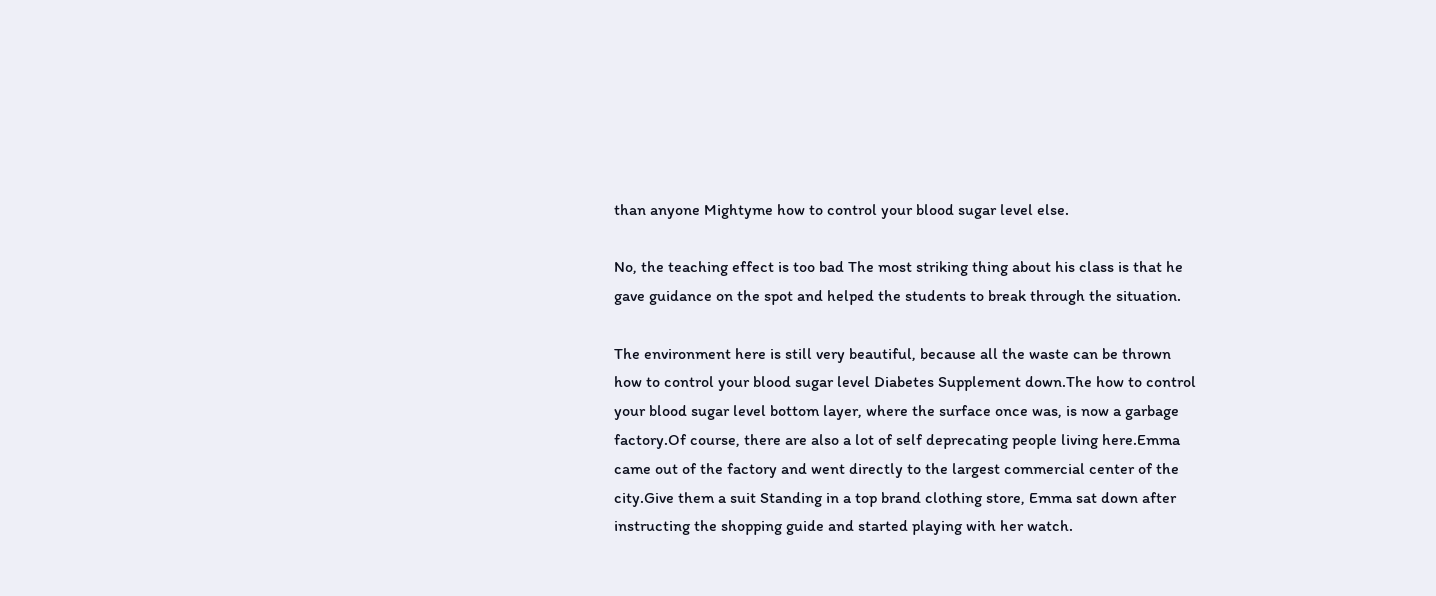than anyone Mightyme how to control your blood sugar level else.

No, the teaching effect is too bad The most striking thing about his class is that he gave guidance on the spot and helped the students to break through the situation.

The environment here is still very beautiful, because all the waste can be thrown how to control your blood sugar level Diabetes Supplement down.The how to control your blood sugar level bottom layer, where the surface once was, is now a garbage factory.Of course, there are also a lot of self deprecating people living here.Emma came out of the factory and went directly to the largest commercial center of the city.Give them a suit Standing in a top brand clothing store, Emma sat down after instructing the shopping guide and started playing with her watch.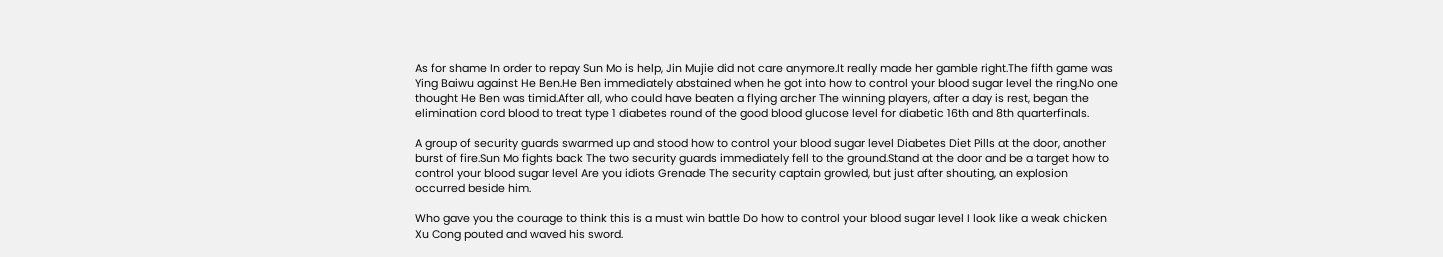As for shame In order to repay Sun Mo is help, Jin Mujie did not care anymore.It really made her gamble right.The fifth game was Ying Baiwu against He Ben.He Ben immediately abstained when he got into how to control your blood sugar level the ring.No one thought He Ben was timid.After all, who could have beaten a flying archer The winning players, after a day is rest, began the elimination cord blood to treat type 1 diabetes round of the good blood glucose level for diabetic 16th and 8th quarterfinals.

A group of security guards swarmed up and stood how to control your blood sugar level Diabetes Diet Pills at the door, another burst of fire.Sun Mo fights back The two security guards immediately fell to the ground.Stand at the door and be a target how to control your blood sugar level Are you idiots Grenade The security captain growled, but just after shouting, an explosion occurred beside him.

Who gave you the courage to think this is a must win battle Do how to control your blood sugar level I look like a weak chicken Xu Cong pouted and waved his sword.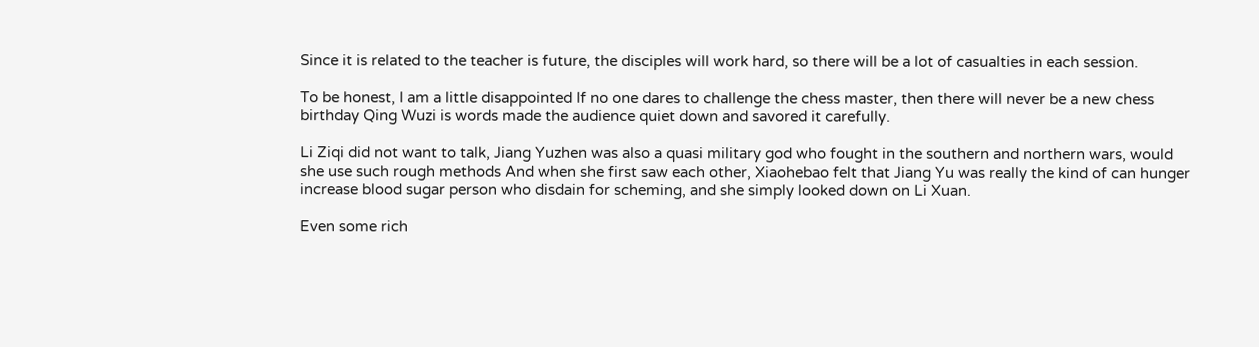Since it is related to the teacher is future, the disciples will work hard, so there will be a lot of casualties in each session.

To be honest, I am a little disappointed If no one dares to challenge the chess master, then there will never be a new chess birthday Qing Wuzi is words made the audience quiet down and savored it carefully.

Li Ziqi did not want to talk, Jiang Yuzhen was also a quasi military god who fought in the southern and northern wars, would she use such rough methods And when she first saw each other, Xiaohebao felt that Jiang Yu was really the kind of can hunger increase blood sugar person who disdain for scheming, and she simply looked down on Li Xuan.

Even some rich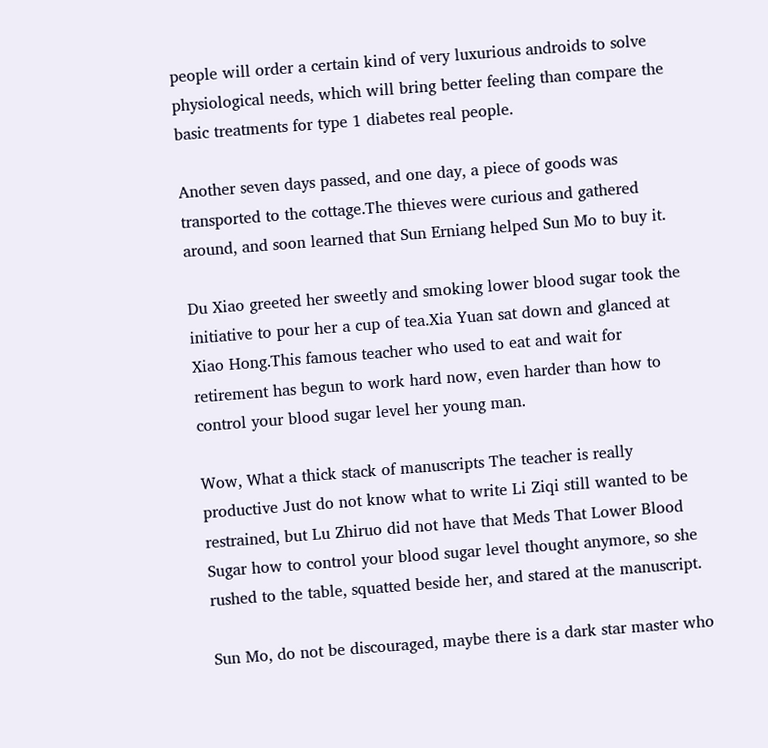people will order a certain kind of very luxurious androids to solve physiological needs, which will bring better feeling than compare the basic treatments for type 1 diabetes real people.

Another seven days passed, and one day, a piece of goods was transported to the cottage.The thieves were curious and gathered around, and soon learned that Sun Erniang helped Sun Mo to buy it.

Du Xiao greeted her sweetly and smoking lower blood sugar took the initiative to pour her a cup of tea.Xia Yuan sat down and glanced at Xiao Hong.This famous teacher who used to eat and wait for retirement has begun to work hard now, even harder than how to control your blood sugar level her young man.

Wow, What a thick stack of manuscripts The teacher is really productive Just do not know what to write Li Ziqi still wanted to be restrained, but Lu Zhiruo did not have that Meds That Lower Blood Sugar how to control your blood sugar level thought anymore, so she rushed to the table, squatted beside her, and stared at the manuscript.

Sun Mo, do not be discouraged, maybe there is a dark star master who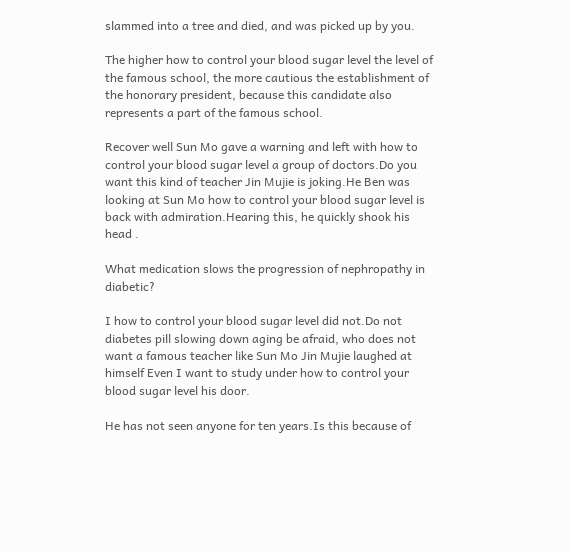slammed into a tree and died, and was picked up by you.

The higher how to control your blood sugar level the level of the famous school, the more cautious the establishment of the honorary president, because this candidate also represents a part of the famous school.

Recover well Sun Mo gave a warning and left with how to control your blood sugar level a group of doctors.Do you want this kind of teacher Jin Mujie is joking.He Ben was looking at Sun Mo how to control your blood sugar level is back with admiration.Hearing this, he quickly shook his head .

What medication slows the progression of nephropathy in diabetic?

I how to control your blood sugar level did not.Do not diabetes pill slowing down aging be afraid, who does not want a famous teacher like Sun Mo Jin Mujie laughed at himself Even I want to study under how to control your blood sugar level his door.

He has not seen anyone for ten years.Is this because of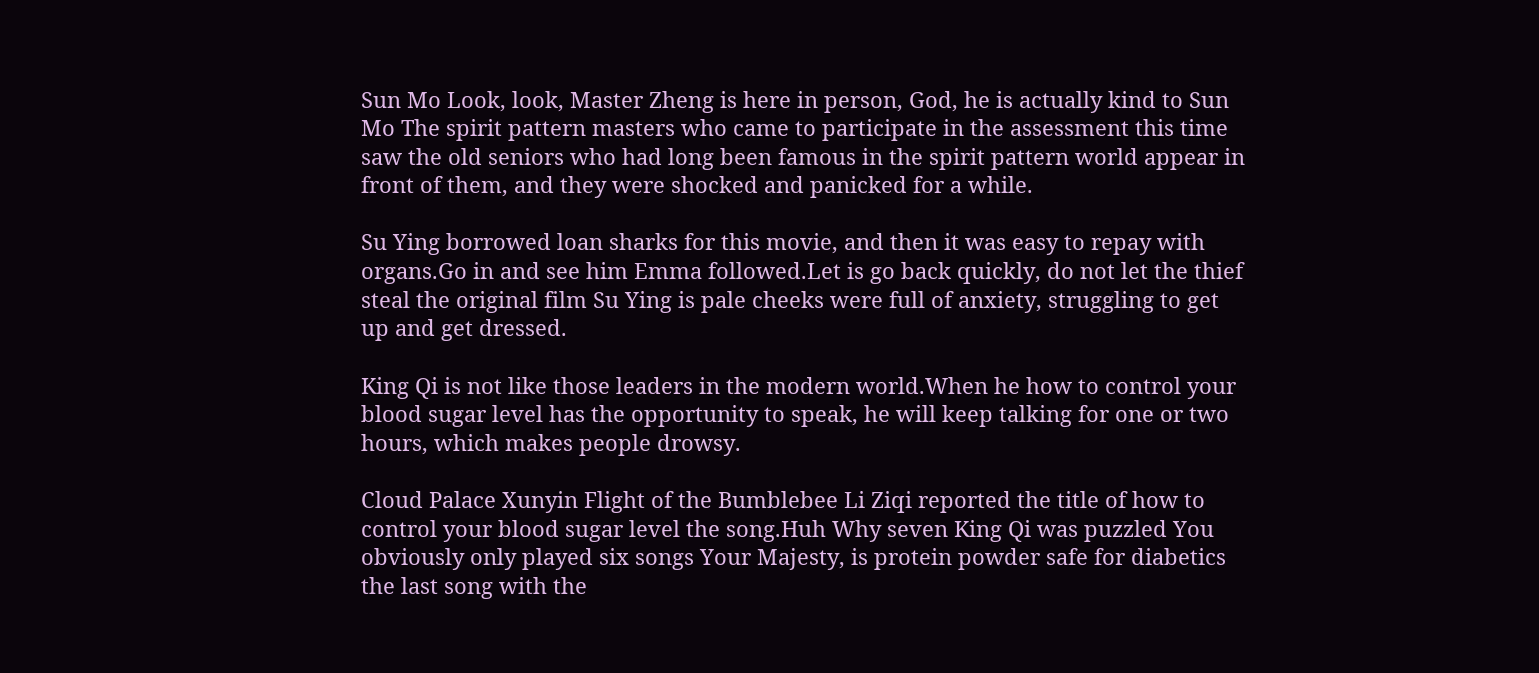Sun Mo Look, look, Master Zheng is here in person, God, he is actually kind to Sun Mo The spirit pattern masters who came to participate in the assessment this time saw the old seniors who had long been famous in the spirit pattern world appear in front of them, and they were shocked and panicked for a while.

Su Ying borrowed loan sharks for this movie, and then it was easy to repay with organs.Go in and see him Emma followed.Let is go back quickly, do not let the thief steal the original film Su Ying is pale cheeks were full of anxiety, struggling to get up and get dressed.

King Qi is not like those leaders in the modern world.When he how to control your blood sugar level has the opportunity to speak, he will keep talking for one or two hours, which makes people drowsy.

Cloud Palace Xunyin Flight of the Bumblebee Li Ziqi reported the title of how to control your blood sugar level the song.Huh Why seven King Qi was puzzled You obviously only played six songs Your Majesty, is protein powder safe for diabetics the last song with the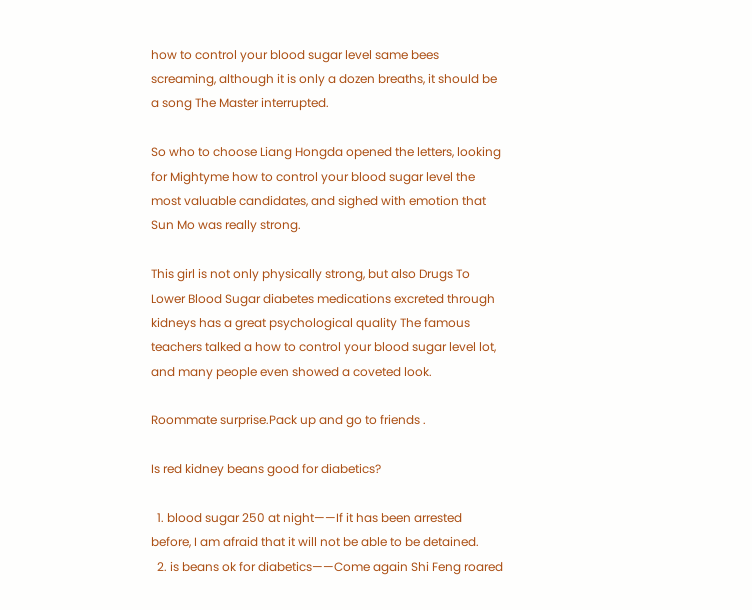how to control your blood sugar level same bees screaming, although it is only a dozen breaths, it should be a song The Master interrupted.

So who to choose Liang Hongda opened the letters, looking for Mightyme how to control your blood sugar level the most valuable candidates, and sighed with emotion that Sun Mo was really strong.

This girl is not only physically strong, but also Drugs To Lower Blood Sugar diabetes medications excreted through kidneys has a great psychological quality The famous teachers talked a how to control your blood sugar level lot, and many people even showed a coveted look.

Roommate surprise.Pack up and go to friends .

Is red kidney beans good for diabetics?

  1. blood sugar 250 at night——If it has been arrested before, I am afraid that it will not be able to be detained.
  2. is beans ok for diabetics——Come again Shi Feng roared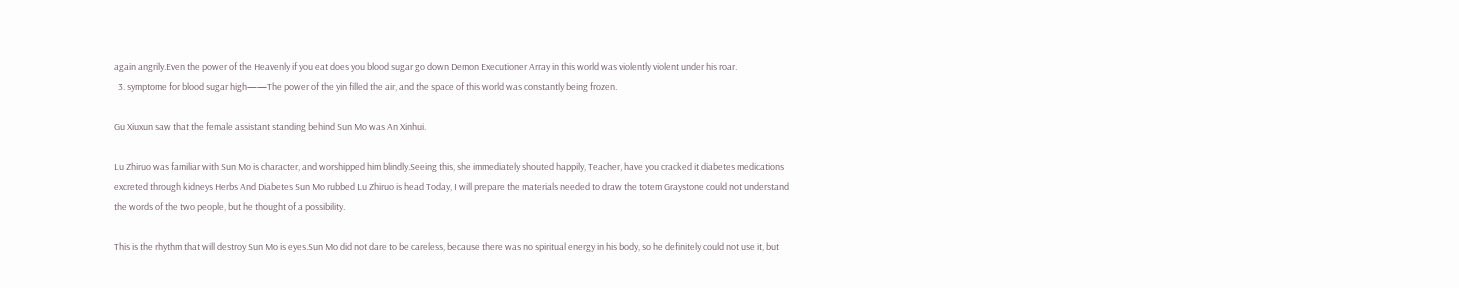again angrily.Even the power of the Heavenly if you eat does you blood sugar go down Demon Executioner Array in this world was violently violent under his roar.
  3. symptome for blood sugar high——The power of the yin filled the air, and the space of this world was constantly being frozen.

Gu Xiuxun saw that the female assistant standing behind Sun Mo was An Xinhui.

Lu Zhiruo was familiar with Sun Mo is character, and worshipped him blindly.Seeing this, she immediately shouted happily, Teacher, have you cracked it diabetes medications excreted through kidneys Herbs And Diabetes Sun Mo rubbed Lu Zhiruo is head Today, I will prepare the materials needed to draw the totem Graystone could not understand the words of the two people, but he thought of a possibility.

This is the rhythm that will destroy Sun Mo is eyes.Sun Mo did not dare to be careless, because there was no spiritual energy in his body, so he definitely could not use it, but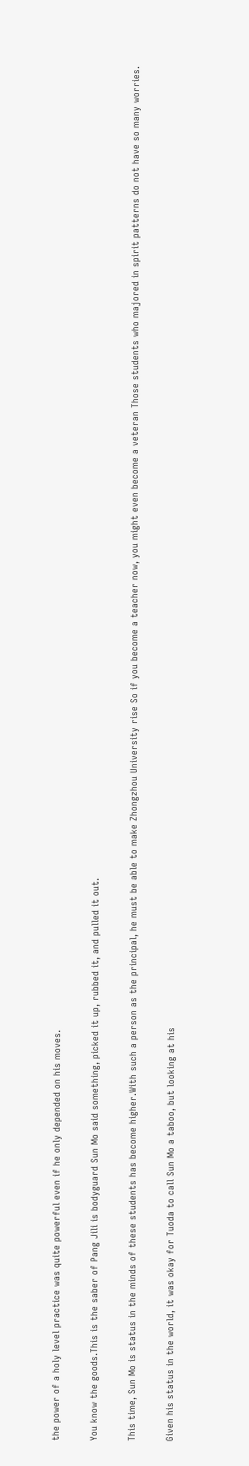the power of a holy level practice was quite powerful even if he only depended on his moves.

You know the goods.This is the saber of Pang Jili is bodyguard Sun Mo said something, picked it up, rubbed it, and pulled it out.

This time, Sun Mo is status in the minds of these students has become higher.With such a person as the principal, he must be able to make Zhongzhou University rise So if you become a teacher now, you might even become a veteran Those students who majored in spirit patterns do not have so many worries.

Given his status in the world, it was okay for Tuoda to call Sun Mo a taboo, but looking at his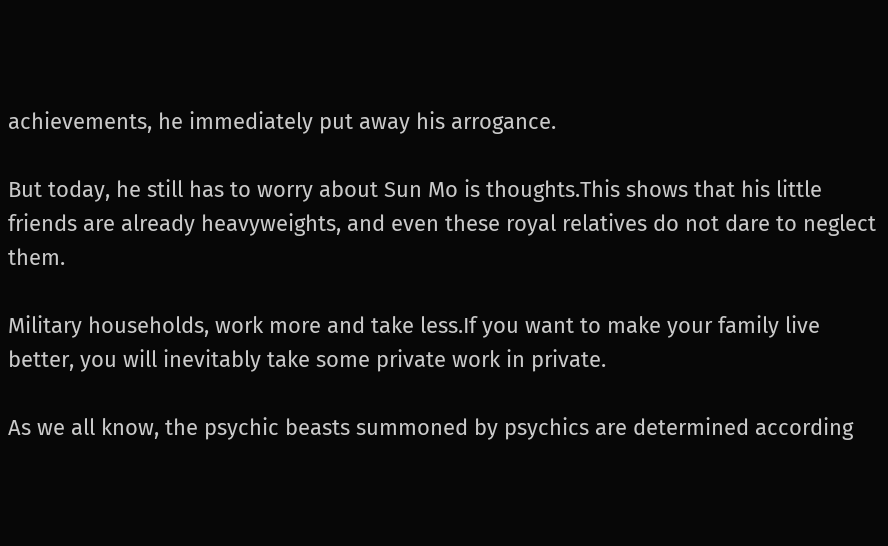achievements, he immediately put away his arrogance.

But today, he still has to worry about Sun Mo is thoughts.This shows that his little friends are already heavyweights, and even these royal relatives do not dare to neglect them.

Military households, work more and take less.If you want to make your family live better, you will inevitably take some private work in private.

As we all know, the psychic beasts summoned by psychics are determined according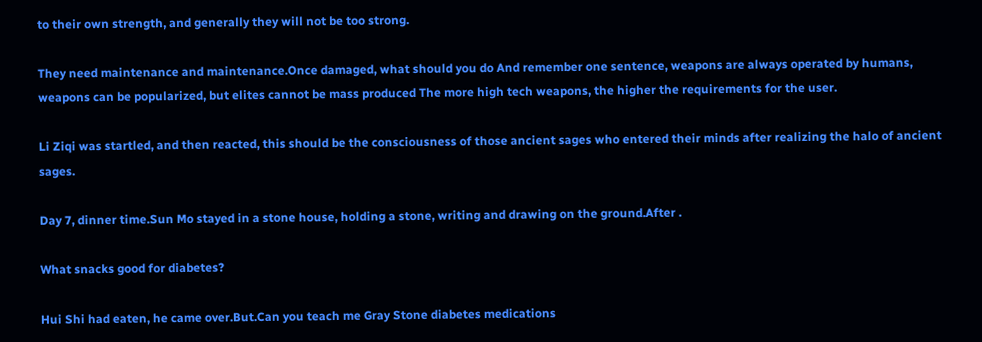to their own strength, and generally they will not be too strong.

They need maintenance and maintenance.Once damaged, what should you do And remember one sentence, weapons are always operated by humans, weapons can be popularized, but elites cannot be mass produced The more high tech weapons, the higher the requirements for the user.

Li Ziqi was startled, and then reacted, this should be the consciousness of those ancient sages who entered their minds after realizing the halo of ancient sages.

Day 7, dinner time.Sun Mo stayed in a stone house, holding a stone, writing and drawing on the ground.After .

What snacks good for diabetes?

Hui Shi had eaten, he came over.But.Can you teach me Gray Stone diabetes medications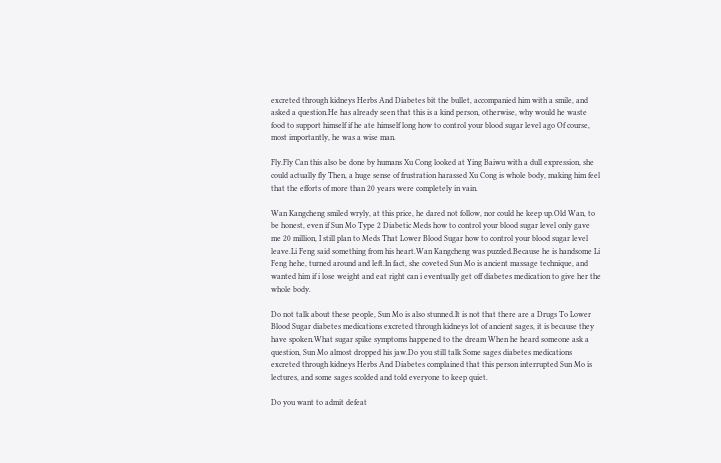excreted through kidneys Herbs And Diabetes bit the bullet, accompanied him with a smile, and asked a question.He has already seen that this is a kind person, otherwise, why would he waste food to support himself if he ate himself long how to control your blood sugar level ago Of course, most importantly, he was a wise man.

Fly.Fly Can this also be done by humans Xu Cong looked at Ying Baiwu with a dull expression, she could actually fly Then, a huge sense of frustration harassed Xu Cong is whole body, making him feel that the efforts of more than 20 years were completely in vain.

Wan Kangcheng smiled wryly, at this price, he dared not follow, nor could he keep up.Old Wan, to be honest, even if Sun Mo Type 2 Diabetic Meds how to control your blood sugar level only gave me 20 million, I still plan to Meds That Lower Blood Sugar how to control your blood sugar level leave.Li Feng said something from his heart.Wan Kangcheng was puzzled.Because he is handsome Li Feng hehe, turned around and left.In fact, she coveted Sun Mo is ancient massage technique, and wanted him if i lose weight and eat right can i eventually get off diabetes medication to give her the whole body.

Do not talk about these people, Sun Mo is also stunned.It is not that there are a Drugs To Lower Blood Sugar diabetes medications excreted through kidneys lot of ancient sages, it is because they have spoken.What sugar spike symptoms happened to the dream When he heard someone ask a question, Sun Mo almost dropped his jaw.Do you still talk Some sages diabetes medications excreted through kidneys Herbs And Diabetes complained that this person interrupted Sun Mo is lectures, and some sages scolded and told everyone to keep quiet.

Do you want to admit defeat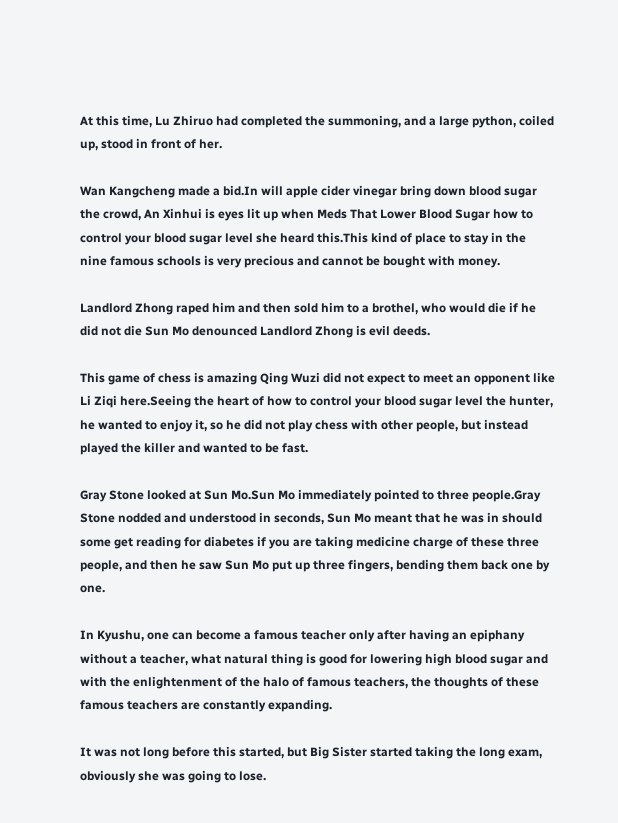At this time, Lu Zhiruo had completed the summoning, and a large python, coiled up, stood in front of her.

Wan Kangcheng made a bid.In will apple cider vinegar bring down blood sugar the crowd, An Xinhui is eyes lit up when Meds That Lower Blood Sugar how to control your blood sugar level she heard this.This kind of place to stay in the nine famous schools is very precious and cannot be bought with money.

Landlord Zhong raped him and then sold him to a brothel, who would die if he did not die Sun Mo denounced Landlord Zhong is evil deeds.

This game of chess is amazing Qing Wuzi did not expect to meet an opponent like Li Ziqi here.Seeing the heart of how to control your blood sugar level the hunter, he wanted to enjoy it, so he did not play chess with other people, but instead played the killer and wanted to be fast.

Gray Stone looked at Sun Mo.Sun Mo immediately pointed to three people.Gray Stone nodded and understood in seconds, Sun Mo meant that he was in should some get reading for diabetes if you are taking medicine charge of these three people, and then he saw Sun Mo put up three fingers, bending them back one by one.

In Kyushu, one can become a famous teacher only after having an epiphany without a teacher, what natural thing is good for lowering high blood sugar and with the enlightenment of the halo of famous teachers, the thoughts of these famous teachers are constantly expanding.

It was not long before this started, but Big Sister started taking the long exam, obviously she was going to lose.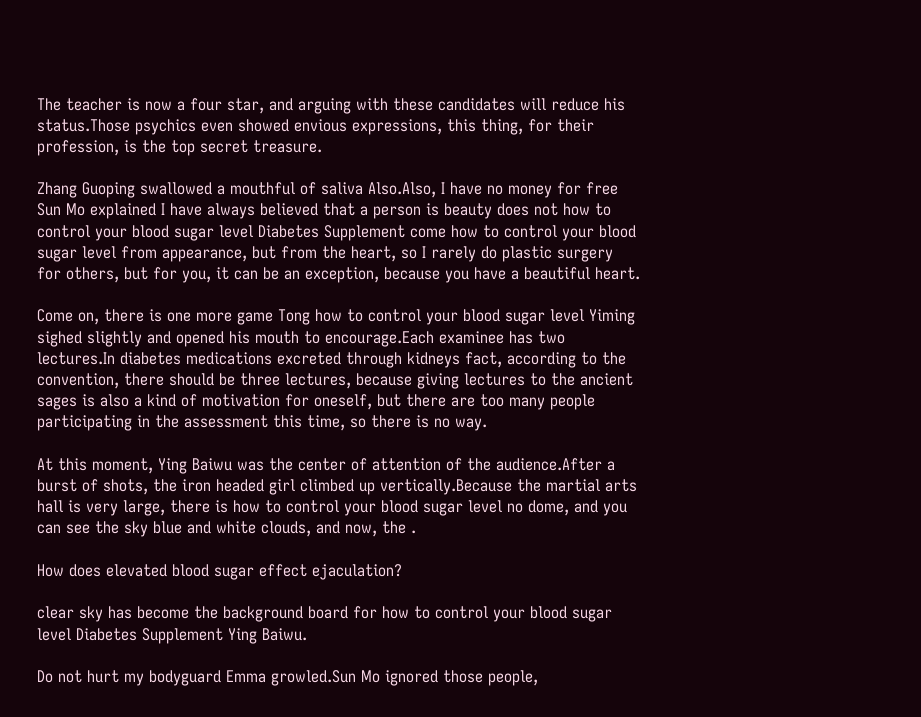The teacher is now a four star, and arguing with these candidates will reduce his status.Those psychics even showed envious expressions, this thing, for their profession, is the top secret treasure.

Zhang Guoping swallowed a mouthful of saliva Also.Also, I have no money for free Sun Mo explained I have always believed that a person is beauty does not how to control your blood sugar level Diabetes Supplement come how to control your blood sugar level from appearance, but from the heart, so I rarely do plastic surgery for others, but for you, it can be an exception, because you have a beautiful heart.

Come on, there is one more game Tong how to control your blood sugar level Yiming sighed slightly and opened his mouth to encourage.Each examinee has two lectures.In diabetes medications excreted through kidneys fact, according to the convention, there should be three lectures, because giving lectures to the ancient sages is also a kind of motivation for oneself, but there are too many people participating in the assessment this time, so there is no way.

At this moment, Ying Baiwu was the center of attention of the audience.After a burst of shots, the iron headed girl climbed up vertically.Because the martial arts hall is very large, there is how to control your blood sugar level no dome, and you can see the sky blue and white clouds, and now, the .

How does elevated blood sugar effect ejaculation?

clear sky has become the background board for how to control your blood sugar level Diabetes Supplement Ying Baiwu.

Do not hurt my bodyguard Emma growled.Sun Mo ignored those people,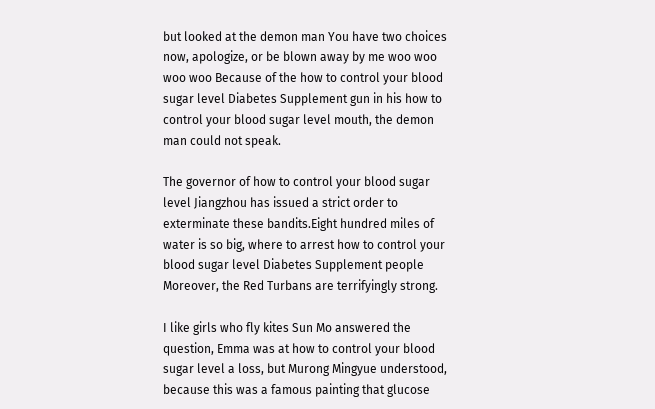but looked at the demon man You have two choices now, apologize, or be blown away by me woo woo woo woo Because of the how to control your blood sugar level Diabetes Supplement gun in his how to control your blood sugar level mouth, the demon man could not speak.

The governor of how to control your blood sugar level Jiangzhou has issued a strict order to exterminate these bandits.Eight hundred miles of water is so big, where to arrest how to control your blood sugar level Diabetes Supplement people Moreover, the Red Turbans are terrifyingly strong.

I like girls who fly kites Sun Mo answered the question, Emma was at how to control your blood sugar level a loss, but Murong Mingyue understood, because this was a famous painting that glucose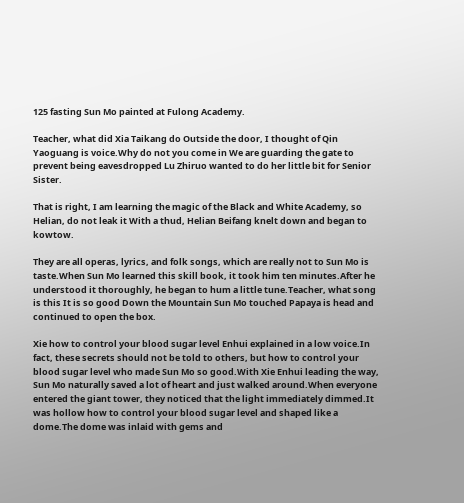125 fasting Sun Mo painted at Fulong Academy.

Teacher, what did Xia Taikang do Outside the door, I thought of Qin Yaoguang is voice.Why do not you come in We are guarding the gate to prevent being eavesdropped Lu Zhiruo wanted to do her little bit for Senior Sister.

That is right, I am learning the magic of the Black and White Academy, so Helian, do not leak it With a thud, Helian Beifang knelt down and began to kowtow.

They are all operas, lyrics, and folk songs, which are really not to Sun Mo is taste.When Sun Mo learned this skill book, it took him ten minutes.After he understood it thoroughly, he began to hum a little tune.Teacher, what song is this It is so good Down the Mountain Sun Mo touched Papaya is head and continued to open the box.

Xie how to control your blood sugar level Enhui explained in a low voice.In fact, these secrets should not be told to others, but how to control your blood sugar level who made Sun Mo so good.With Xie Enhui leading the way, Sun Mo naturally saved a lot of heart and just walked around.When everyone entered the giant tower, they noticed that the light immediately dimmed.It was hollow how to control your blood sugar level and shaped like a dome.The dome was inlaid with gems and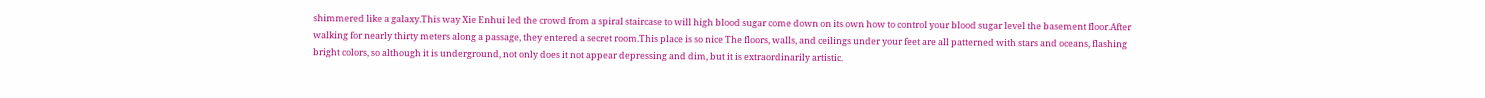shimmered like a galaxy.This way Xie Enhui led the crowd from a spiral staircase to will high blood sugar come down on its own how to control your blood sugar level the basement floor.After walking for nearly thirty meters along a passage, they entered a secret room.This place is so nice The floors, walls, and ceilings under your feet are all patterned with stars and oceans, flashing bright colors, so although it is underground, not only does it not appear depressing and dim, but it is extraordinarily artistic.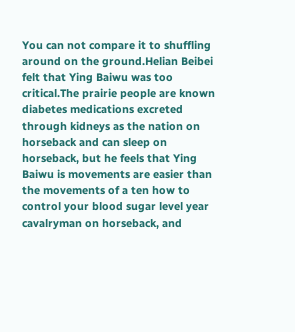You can not compare it to shuffling around on the ground.Helian Beibei felt that Ying Baiwu was too critical.The prairie people are known diabetes medications excreted through kidneys as the nation on horseback and can sleep on horseback, but he feels that Ying Baiwu is movements are easier than the movements of a ten how to control your blood sugar level year cavalryman on horseback, and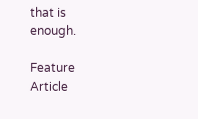that is enough.

Feature Article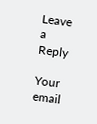Leave a Reply

Your email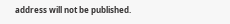address will not be published.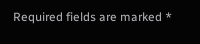Required fields are marked *